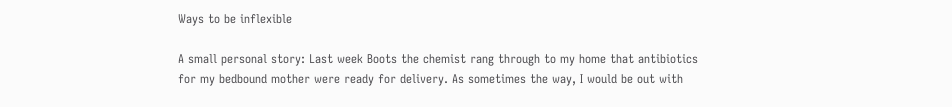Ways to be inflexible

A small personal story: Last week Boots the chemist rang through to my home that antibiotics for my bedbound mother were ready for delivery. As sometimes the way, I would be out with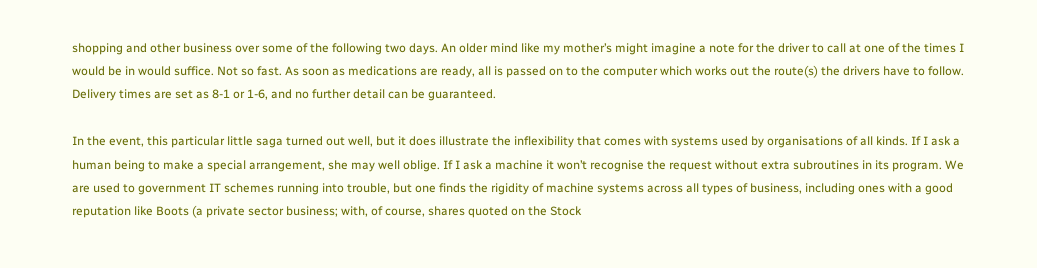shopping and other business over some of the following two days. An older mind like my mother’s might imagine a note for the driver to call at one of the times I would be in would suffice. Not so fast. As soon as medications are ready, all is passed on to the computer which works out the route(s) the drivers have to follow. Delivery times are set as 8-1 or 1-6, and no further detail can be guaranteed.

In the event, this particular little saga turned out well, but it does illustrate the inflexibility that comes with systems used by organisations of all kinds. If I ask a human being to make a special arrangement, she may well oblige. If I ask a machine it won’t recognise the request without extra subroutines in its program. We are used to government IT schemes running into trouble, but one finds the rigidity of machine systems across all types of business, including ones with a good reputation like Boots (a private sector business; with, of course, shares quoted on the Stock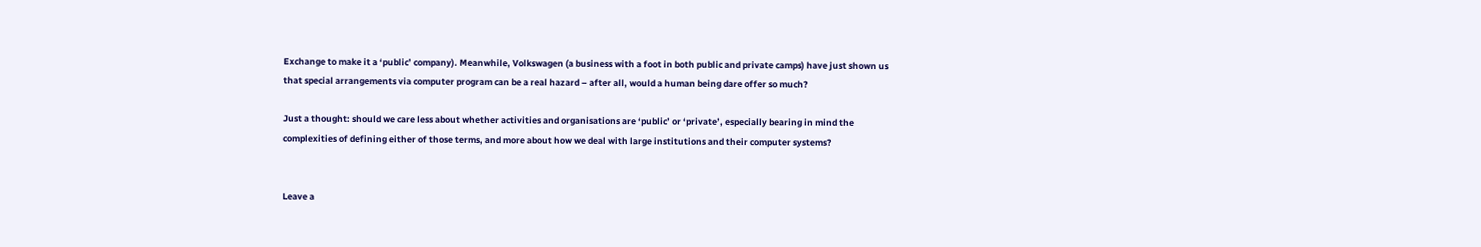Exchange to make it a ‘public’ company). Meanwhile, Volkswagen (a business with a foot in both public and private camps) have just shown us that special arrangements via computer program can be a real hazard – after all, would a human being dare offer so much?

Just a thought: should we care less about whether activities and organisations are ‘public’ or ‘private’, especially bearing in mind the complexities of defining either of those terms, and more about how we deal with large institutions and their computer systems?


Leave a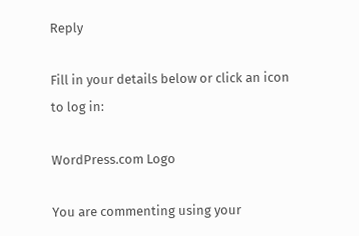Reply

Fill in your details below or click an icon to log in:

WordPress.com Logo

You are commenting using your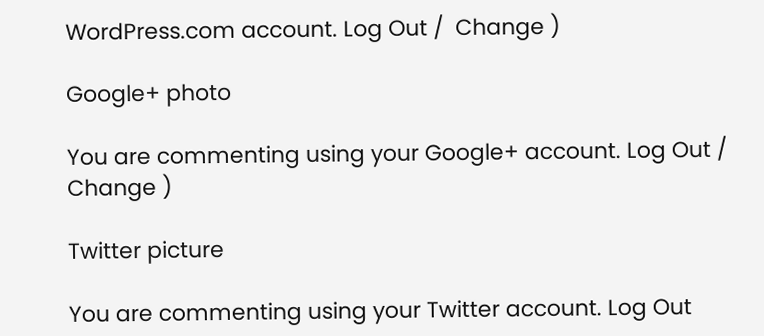WordPress.com account. Log Out /  Change )

Google+ photo

You are commenting using your Google+ account. Log Out /  Change )

Twitter picture

You are commenting using your Twitter account. Log Out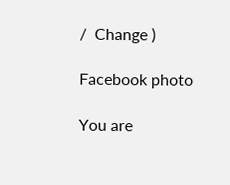/  Change )

Facebook photo

You are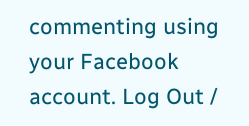commenting using your Facebook account. Log Out /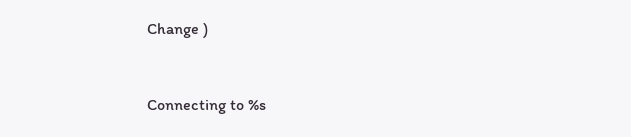Change )


Connecting to %s